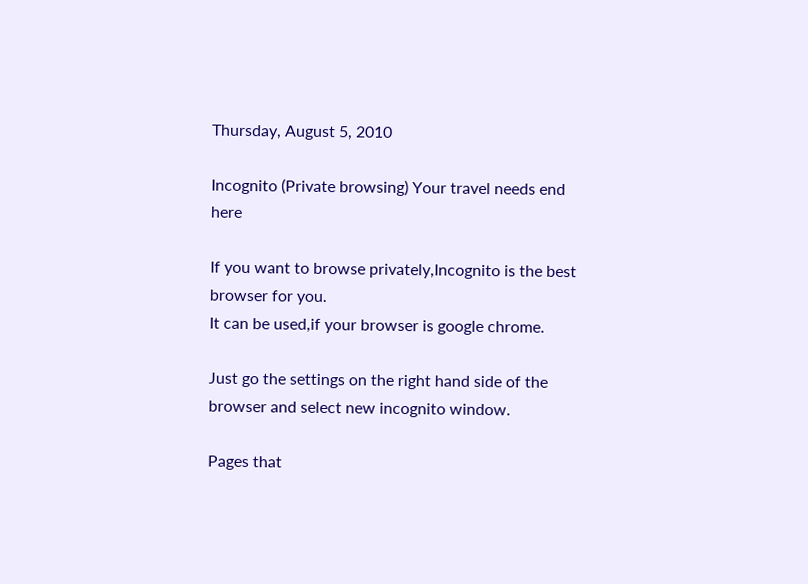Thursday, August 5, 2010

Incognito (Private browsing) Your travel needs end here

If you want to browse privately,Incognito is the best browser for you.
It can be used,if your browser is google chrome.

Just go the settings on the right hand side of the browser and select new incognito window.

Pages that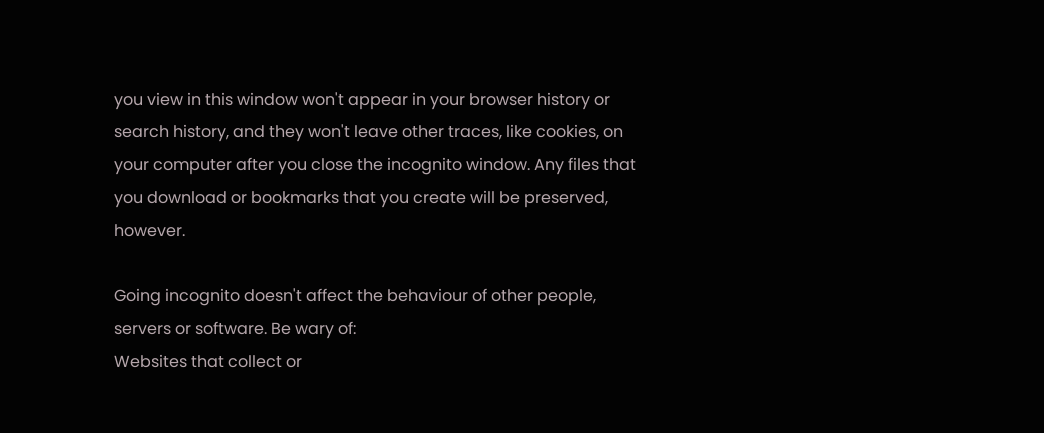you view in this window won't appear in your browser history or search history, and they won't leave other traces, like cookies, on your computer after you close the incognito window. Any files that you download or bookmarks that you create will be preserved, however.

Going incognito doesn't affect the behaviour of other people, servers or software. Be wary of:
Websites that collect or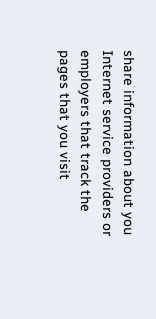share information about you
Internet service providers or employers that track the pages that you visit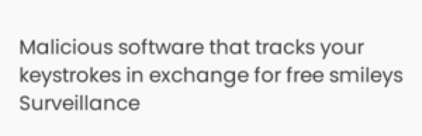Malicious software that tracks your keystrokes in exchange for free smileys
Surveillance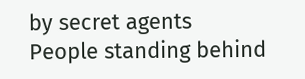by secret agents
People standing behind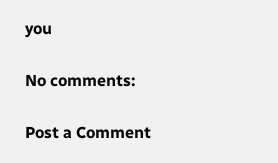you

No comments:

Post a Comment